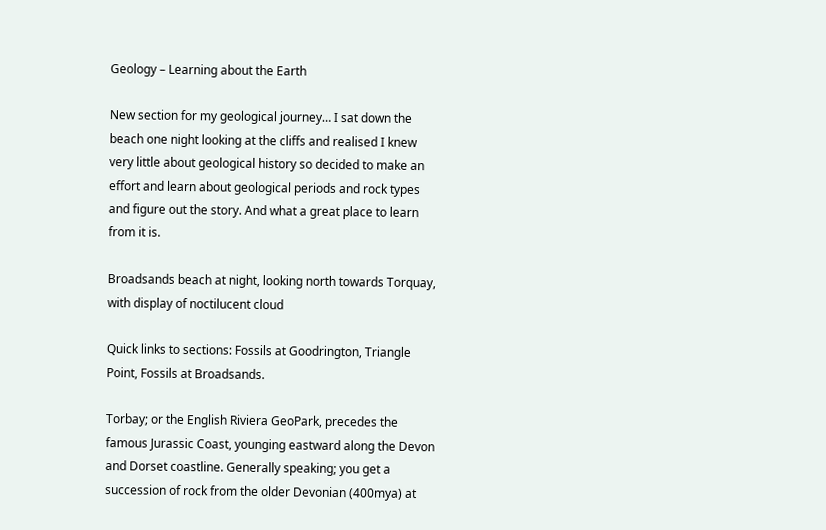Geology – Learning about the Earth

New section for my geological journey… I sat down the beach one night looking at the cliffs and realised I knew very little about geological history so decided to make an effort and learn about geological periods and rock types and figure out the story. And what a great place to learn from it is.

Broadsands beach at night, looking north towards Torquay, with display of noctilucent cloud

Quick links to sections: Fossils at Goodrington, Triangle Point, Fossils at Broadsands.

Torbay; or the English Riviera GeoPark, precedes the famous Jurassic Coast, younging eastward along the Devon and Dorset coastline. Generally speaking; you get a succession of rock from the older Devonian (400mya) at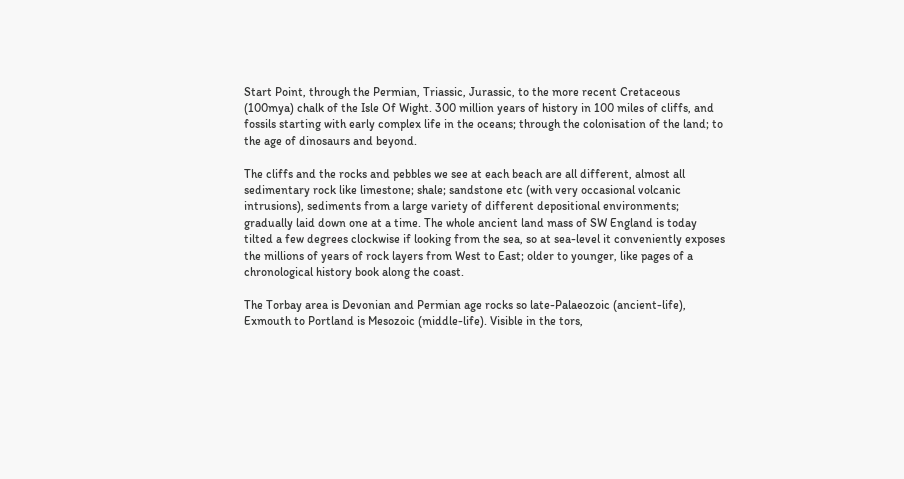Start Point, through the Permian, Triassic, Jurassic, to the more recent Cretaceous (100mya) chalk of the Isle Of Wight. 300 million years of history in 100 miles of cliffs, and fossils starting with early complex life in the oceans; through the colonisation of the land; to the age of dinosaurs and beyond.

The cliffs and the rocks and pebbles we see at each beach are all different, almost all sedimentary rock like limestone; shale; sandstone etc (with very occasional volcanic intrusions), sediments from a large variety of different depositional environments; gradually laid down one at a time. The whole ancient land mass of SW England is today tilted a few degrees clockwise if looking from the sea, so at sea-level it conveniently exposes the millions of years of rock layers from West to East; older to younger, like pages of a chronological history book along the coast.

The Torbay area is Devonian and Permian age rocks so late-Palaeozoic (ancient-life), Exmouth to Portland is Mesozoic (middle-life). Visible in the tors,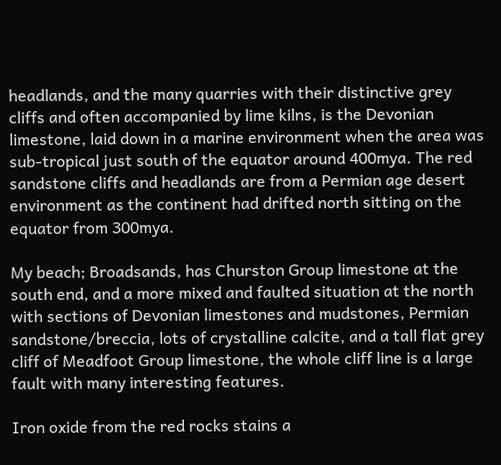headlands, and the many quarries with their distinctive grey cliffs and often accompanied by lime kilns, is the Devonian limestone, laid down in a marine environment when the area was sub-tropical just south of the equator around 400mya. The red sandstone cliffs and headlands are from a Permian age desert environment as the continent had drifted north sitting on the equator from 300mya.

My beach; Broadsands, has Churston Group limestone at the south end, and a more mixed and faulted situation at the north with sections of Devonian limestones and mudstones, Permian sandstone/breccia, lots of crystalline calcite, and a tall flat grey cliff of Meadfoot Group limestone, the whole cliff line is a large fault with many interesting features.

Iron oxide from the red rocks stains a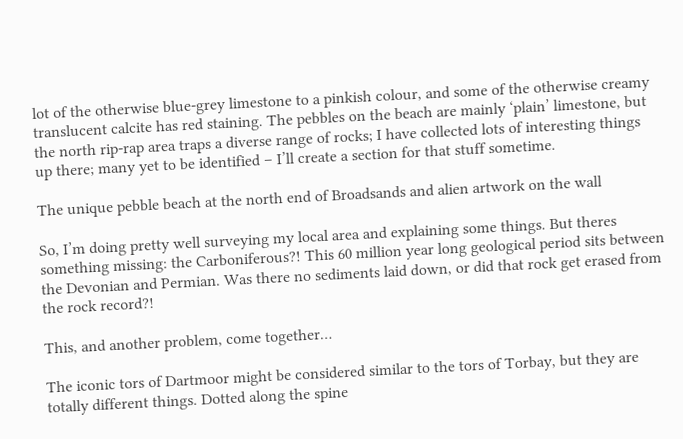lot of the otherwise blue-grey limestone to a pinkish colour, and some of the otherwise creamy translucent calcite has red staining. The pebbles on the beach are mainly ‘plain’ limestone, but the north rip-rap area traps a diverse range of rocks; I have collected lots of interesting things up there; many yet to be identified – I’ll create a section for that stuff sometime.

The unique pebble beach at the north end of Broadsands and alien artwork on the wall

So, I’m doing pretty well surveying my local area and explaining some things. But theres something missing: the Carboniferous?! This 60 million year long geological period sits between the Devonian and Permian. Was there no sediments laid down, or did that rock get erased from the rock record?!

This, and another problem, come together…

The iconic tors of Dartmoor might be considered similar to the tors of Torbay, but they are totally different things. Dotted along the spine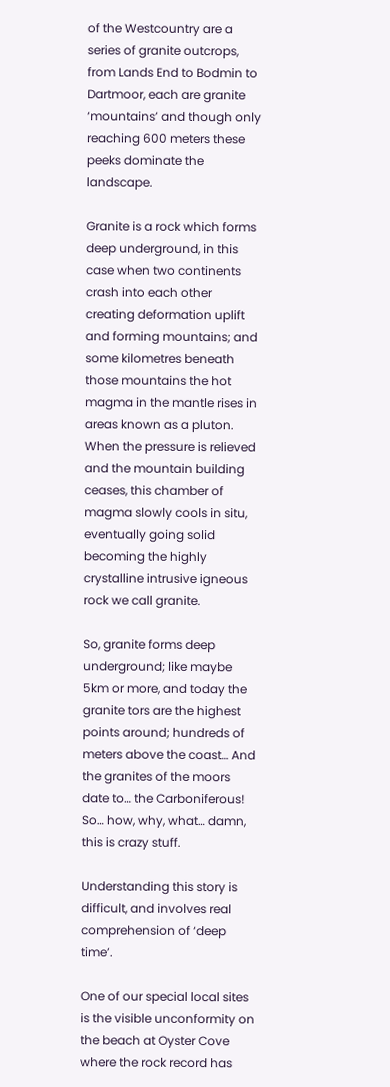of the Westcountry are a series of granite outcrops, from Lands End to Bodmin to Dartmoor, each are granite ‘mountains’ and though only reaching 600 meters these peeks dominate the landscape.

Granite is a rock which forms deep underground, in this case when two continents crash into each other creating deformation uplift and forming mountains; and some kilometres beneath those mountains the hot magma in the mantle rises in areas known as a pluton. When the pressure is relieved and the mountain building ceases, this chamber of magma slowly cools in situ, eventually going solid becoming the highly crystalline intrusive igneous rock we call granite.

So, granite forms deep underground; like maybe 5km or more, and today the granite tors are the highest points around; hundreds of meters above the coast… And the granites of the moors date to… the Carboniferous! So… how, why, what… damn, this is crazy stuff.

Understanding this story is difficult, and involves real comprehension of ‘deep time’.

One of our special local sites is the visible unconformity on the beach at Oyster Cove where the rock record has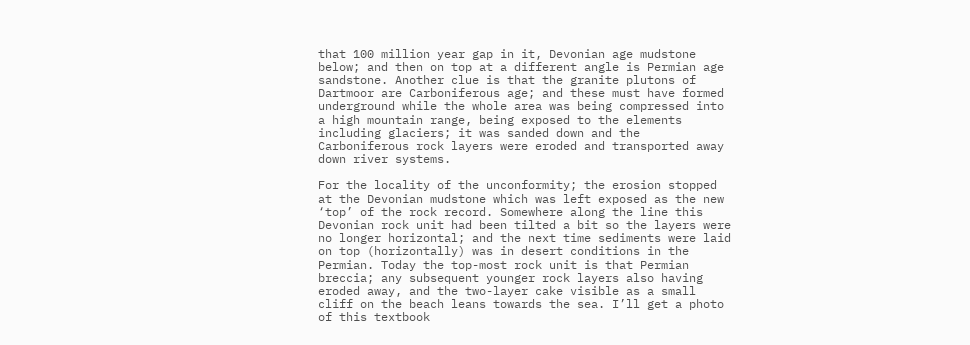that 100 million year gap in it, Devonian age mudstone below; and then on top at a different angle is Permian age sandstone. Another clue is that the granite plutons of Dartmoor are Carboniferous age; and these must have formed underground while the whole area was being compressed into a high mountain range, being exposed to the elements including glaciers; it was sanded down and the Carboniferous rock layers were eroded and transported away down river systems.

For the locality of the unconformity; the erosion stopped at the Devonian mudstone which was left exposed as the new ‘top’ of the rock record. Somewhere along the line this Devonian rock unit had been tilted a bit so the layers were no longer horizontal; and the next time sediments were laid on top (horizontally) was in desert conditions in the Permian. Today the top-most rock unit is that Permian breccia; any subsequent younger rock layers also having eroded away, and the two-layer cake visible as a small cliff on the beach leans towards the sea. I’ll get a photo of this textbook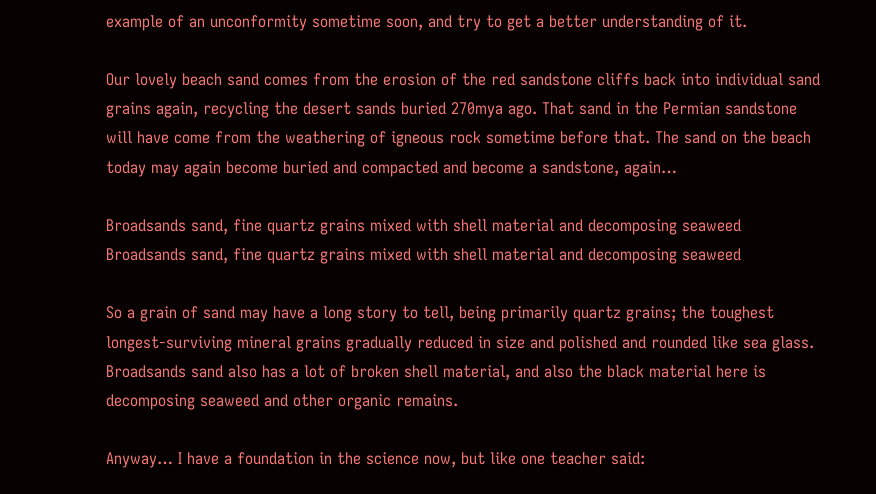example of an unconformity sometime soon, and try to get a better understanding of it.

Our lovely beach sand comes from the erosion of the red sandstone cliffs back into individual sand grains again, recycling the desert sands buried 270mya ago. That sand in the Permian sandstone will have come from the weathering of igneous rock sometime before that. The sand on the beach today may again become buried and compacted and become a sandstone, again…

Broadsands sand, fine quartz grains mixed with shell material and decomposing seaweed
Broadsands sand, fine quartz grains mixed with shell material and decomposing seaweed

So a grain of sand may have a long story to tell, being primarily quartz grains; the toughest longest-surviving mineral grains gradually reduced in size and polished and rounded like sea glass. Broadsands sand also has a lot of broken shell material, and also the black material here is decomposing seaweed and other organic remains.

Anyway… I have a foundation in the science now, but like one teacher said: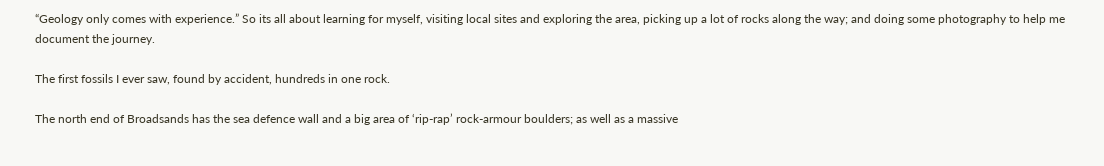“Geology only comes with experience.” So its all about learning for myself, visiting local sites and exploring the area, picking up a lot of rocks along the way; and doing some photography to help me document the journey.

The first fossils I ever saw, found by accident, hundreds in one rock.

The north end of Broadsands has the sea defence wall and a big area of ‘rip-rap’ rock-armour boulders; as well as a massive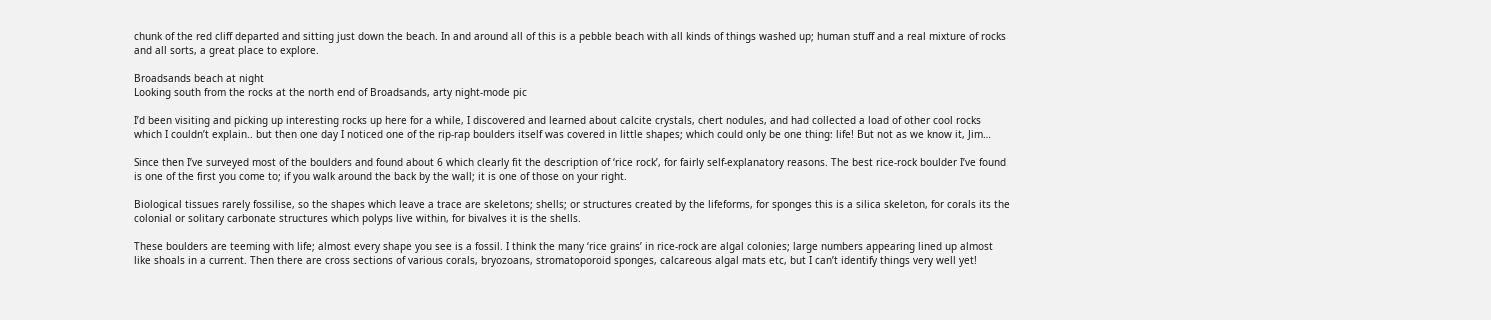chunk of the red cliff departed and sitting just down the beach. In and around all of this is a pebble beach with all kinds of things washed up; human stuff and a real mixture of rocks and all sorts, a great place to explore.

Broadsands beach at night
Looking south from the rocks at the north end of Broadsands, arty night-mode pic

I’d been visiting and picking up interesting rocks up here for a while, I discovered and learned about calcite crystals, chert nodules, and had collected a load of other cool rocks which I couldn’t explain.. but then one day I noticed one of the rip-rap boulders itself was covered in little shapes; which could only be one thing: life! But not as we know it, Jim…

Since then I’ve surveyed most of the boulders and found about 6 which clearly fit the description of ‘rice rock’, for fairly self-explanatory reasons. The best rice-rock boulder I’ve found is one of the first you come to; if you walk around the back by the wall; it is one of those on your right.

Biological tissues rarely fossilise, so the shapes which leave a trace are skeletons; shells; or structures created by the lifeforms, for sponges this is a silica skeleton, for corals its the colonial or solitary carbonate structures which polyps live within, for bivalves it is the shells.

These boulders are teeming with life; almost every shape you see is a fossil. I think the many ‘rice grains’ in rice-rock are algal colonies; large numbers appearing lined up almost like shoals in a current. Then there are cross sections of various corals, bryozoans, stromatoporoid sponges, calcareous algal mats etc, but I can’t identify things very well yet!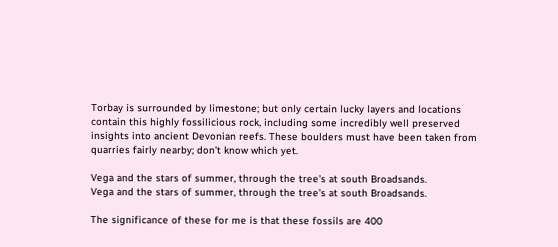Torbay is surrounded by limestone; but only certain lucky layers and locations contain this highly fossilicious rock, including some incredibly well preserved insights into ancient Devonian reefs. These boulders must have been taken from quarries fairly nearby; don’t know which yet.

Vega and the stars of summer, through the tree's at south Broadsands.
Vega and the stars of summer, through the tree’s at south Broadsands.

The significance of these for me is that these fossils are 400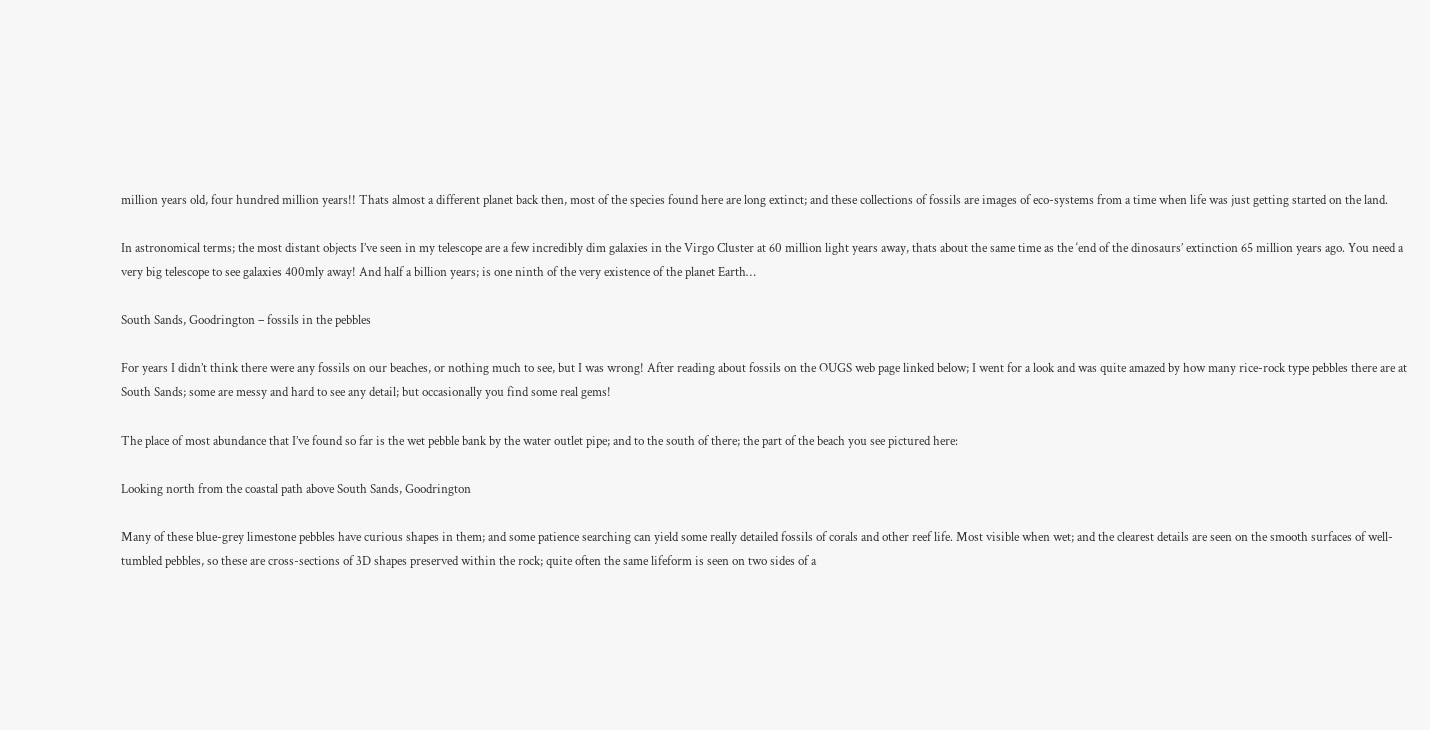million years old, four hundred million years!! Thats almost a different planet back then, most of the species found here are long extinct; and these collections of fossils are images of eco-systems from a time when life was just getting started on the land.

In astronomical terms; the most distant objects I’ve seen in my telescope are a few incredibly dim galaxies in the Virgo Cluster at 60 million light years away, thats about the same time as the ‘end of the dinosaurs’ extinction 65 million years ago. You need a very big telescope to see galaxies 400mly away! And half a billion years; is one ninth of the very existence of the planet Earth…

South Sands, Goodrington – fossils in the pebbles

For years I didn’t think there were any fossils on our beaches, or nothing much to see, but I was wrong! After reading about fossils on the OUGS web page linked below; I went for a look and was quite amazed by how many rice-rock type pebbles there are at South Sands; some are messy and hard to see any detail; but occasionally you find some real gems!

The place of most abundance that I’ve found so far is the wet pebble bank by the water outlet pipe; and to the south of there; the part of the beach you see pictured here:

Looking north from the coastal path above South Sands, Goodrington

Many of these blue-grey limestone pebbles have curious shapes in them; and some patience searching can yield some really detailed fossils of corals and other reef life. Most visible when wet; and the clearest details are seen on the smooth surfaces of well-tumbled pebbles, so these are cross-sections of 3D shapes preserved within the rock; quite often the same lifeform is seen on two sides of a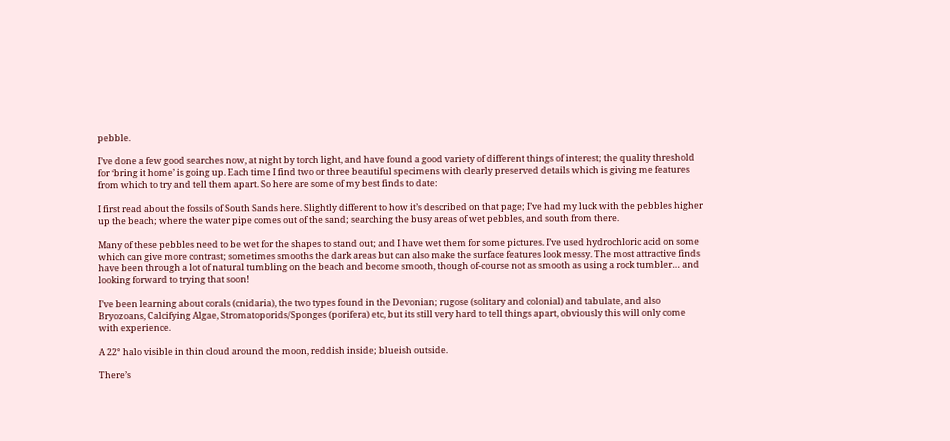pebble.

I’ve done a few good searches now, at night by torch light, and have found a good variety of different things of interest; the quality threshold for ‘bring it home’ is going up. Each time I find two or three beautiful specimens with clearly preserved details which is giving me features from which to try and tell them apart. So here are some of my best finds to date:

I first read about the fossils of South Sands here. Slightly different to how it’s described on that page; I’ve had my luck with the pebbles higher up the beach; where the water pipe comes out of the sand; searching the busy areas of wet pebbles, and south from there.

Many of these pebbles need to be wet for the shapes to stand out; and I have wet them for some pictures. I’ve used hydrochloric acid on some which can give more contrast; sometimes smooths the dark areas but can also make the surface features look messy. The most attractive finds have been through a lot of natural tumbling on the beach and become smooth, though of-course not as smooth as using a rock tumbler… and looking forward to trying that soon!

I’ve been learning about corals (cnidaria), the two types found in the Devonian; rugose (solitary and colonial) and tabulate, and also Bryozoans, Calcifying Algae, Stromatoporids/Sponges (porifera) etc, but its still very hard to tell things apart, obviously this will only come with experience.

A 22° halo visible in thin cloud around the moon, reddish inside; blueish outside.

There’s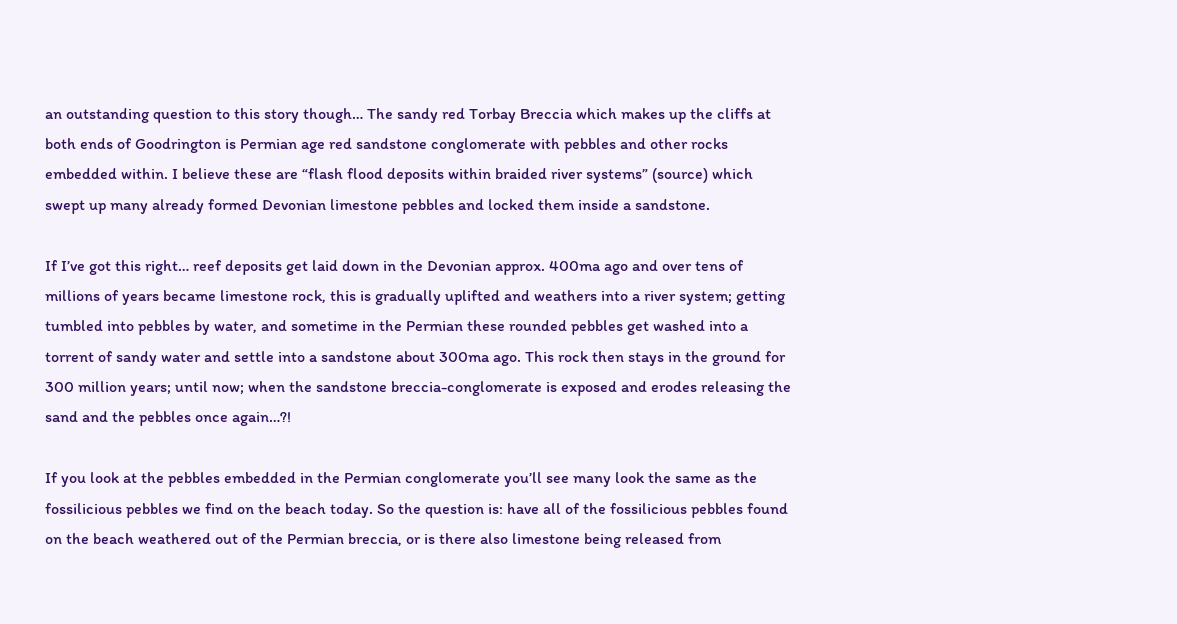an outstanding question to this story though… The sandy red Torbay Breccia which makes up the cliffs at both ends of Goodrington is Permian age red sandstone conglomerate with pebbles and other rocks embedded within. I believe these are “flash flood deposits within braided river systems” (source) which swept up many already formed Devonian limestone pebbles and locked them inside a sandstone.

If I’ve got this right… reef deposits get laid down in the Devonian approx. 400ma ago and over tens of millions of years became limestone rock, this is gradually uplifted and weathers into a river system; getting tumbled into pebbles by water, and sometime in the Permian these rounded pebbles get washed into a torrent of sandy water and settle into a sandstone about 300ma ago. This rock then stays in the ground for 300 million years; until now; when the sandstone breccia-conglomerate is exposed and erodes releasing the sand and the pebbles once again…?!

If you look at the pebbles embedded in the Permian conglomerate you’ll see many look the same as the fossilicious pebbles we find on the beach today. So the question is: have all of the fossilicious pebbles found on the beach weathered out of the Permian breccia, or is there also limestone being released from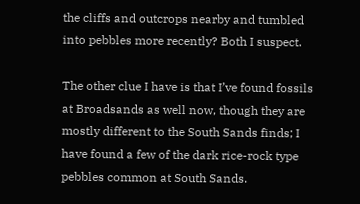the cliffs and outcrops nearby and tumbled into pebbles more recently? Both I suspect.

The other clue I have is that I’ve found fossils at Broadsands as well now, though they are mostly different to the South Sands finds; I have found a few of the dark rice-rock type pebbles common at South Sands.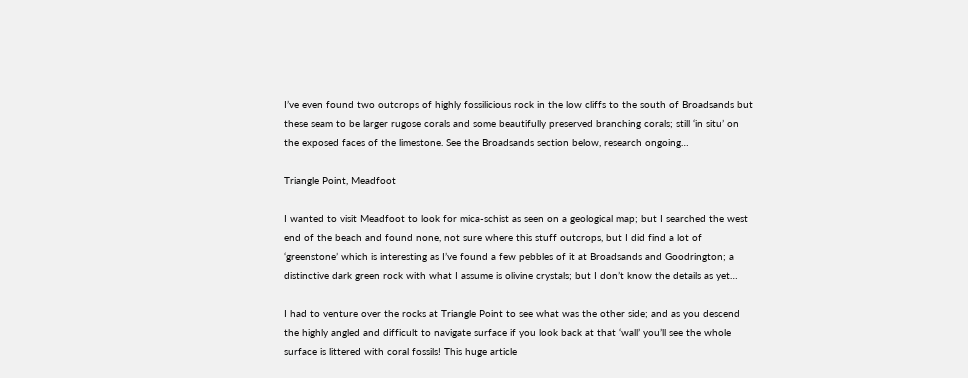I’ve even found two outcrops of highly fossilicious rock in the low cliffs to the south of Broadsands but these seam to be larger rugose corals and some beautifully preserved branching corals; still ‘in situ’ on the exposed faces of the limestone. See the Broadsands section below, research ongoing…

Triangle Point, Meadfoot

I wanted to visit Meadfoot to look for mica-schist as seen on a geological map; but I searched the west end of the beach and found none, not sure where this stuff outcrops, but I did find a lot of ‘greenstone’ which is interesting as I’ve found a few pebbles of it at Broadsands and Goodrington; a distinctive dark green rock with what I assume is olivine crystals; but I don’t know the details as yet…

I had to venture over the rocks at Triangle Point to see what was the other side; and as you descend the highly angled and difficult to navigate surface if you look back at that ‘wall’ you’ll see the whole surface is littered with coral fossils! This huge article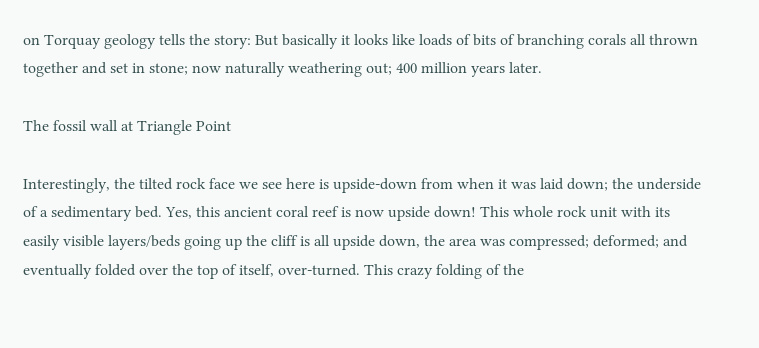on Torquay geology tells the story: But basically it looks like loads of bits of branching corals all thrown together and set in stone; now naturally weathering out; 400 million years later.

The fossil wall at Triangle Point

Interestingly, the tilted rock face we see here is upside-down from when it was laid down; the underside of a sedimentary bed. Yes, this ancient coral reef is now upside down! This whole rock unit with its easily visible layers/beds going up the cliff is all upside down, the area was compressed; deformed; and eventually folded over the top of itself, over-turned. This crazy folding of the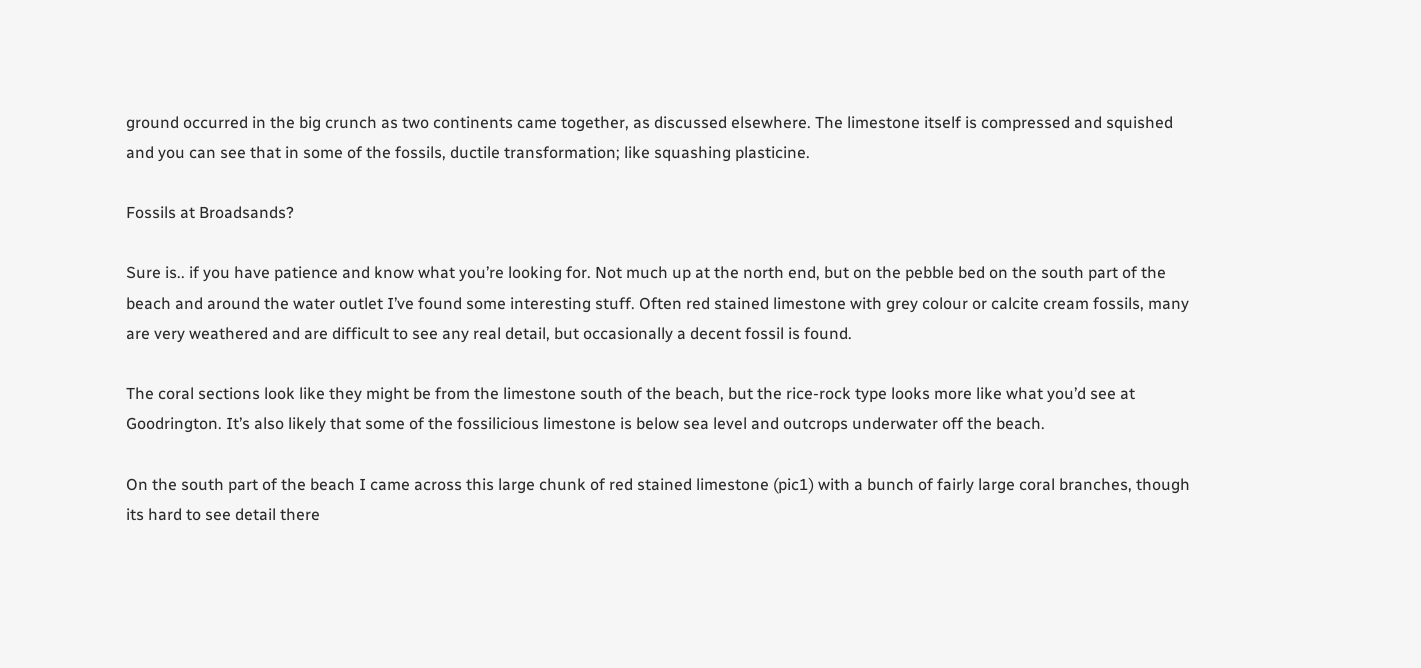ground occurred in the big crunch as two continents came together, as discussed elsewhere. The limestone itself is compressed and squished and you can see that in some of the fossils, ductile transformation; like squashing plasticine.

Fossils at Broadsands?

Sure is.. if you have patience and know what you’re looking for. Not much up at the north end, but on the pebble bed on the south part of the beach and around the water outlet I’ve found some interesting stuff. Often red stained limestone with grey colour or calcite cream fossils, many are very weathered and are difficult to see any real detail, but occasionally a decent fossil is found.

The coral sections look like they might be from the limestone south of the beach, but the rice-rock type looks more like what you’d see at Goodrington. It’s also likely that some of the fossilicious limestone is below sea level and outcrops underwater off the beach.

On the south part of the beach I came across this large chunk of red stained limestone (pic1) with a bunch of fairly large coral branches, though its hard to see detail there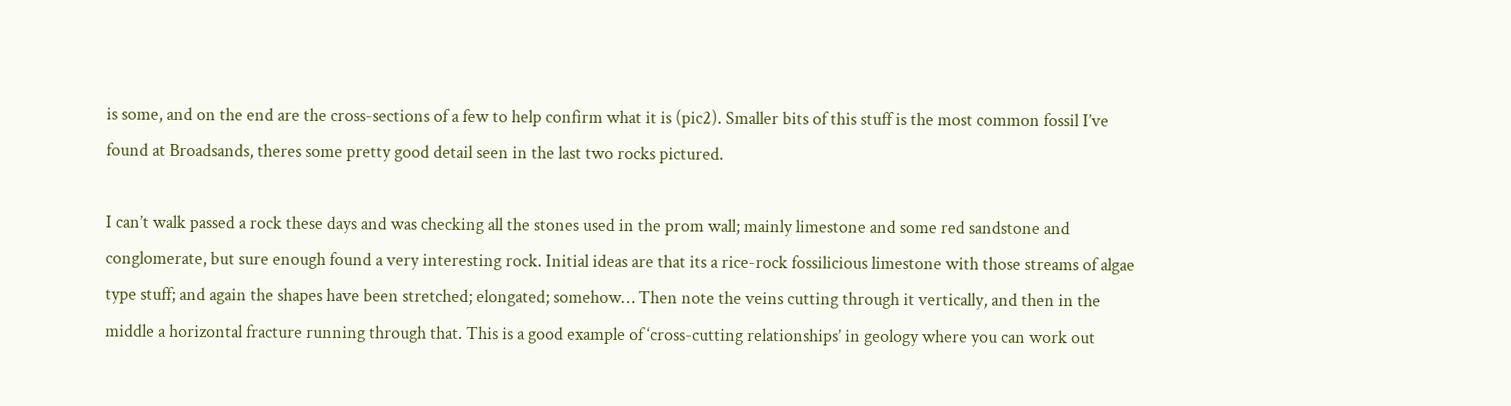is some, and on the end are the cross-sections of a few to help confirm what it is (pic2). Smaller bits of this stuff is the most common fossil I’ve found at Broadsands, theres some pretty good detail seen in the last two rocks pictured.

I can’t walk passed a rock these days and was checking all the stones used in the prom wall; mainly limestone and some red sandstone and conglomerate, but sure enough found a very interesting rock. Initial ideas are that its a rice-rock fossilicious limestone with those streams of algae type stuff; and again the shapes have been stretched; elongated; somehow… Then note the veins cutting through it vertically, and then in the middle a horizontal fracture running through that. This is a good example of ‘cross-cutting relationships’ in geology where you can work out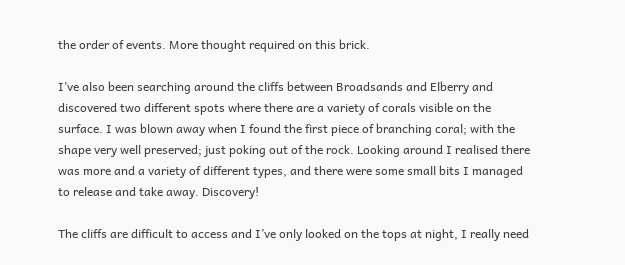the order of events. More thought required on this brick.

I’ve also been searching around the cliffs between Broadsands and Elberry and discovered two different spots where there are a variety of corals visible on the surface. I was blown away when I found the first piece of branching coral; with the shape very well preserved; just poking out of the rock. Looking around I realised there was more and a variety of different types, and there were some small bits I managed to release and take away. Discovery!

The cliffs are difficult to access and I’ve only looked on the tops at night, I really need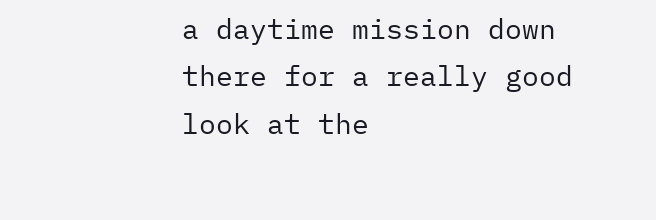a daytime mission down there for a really good look at the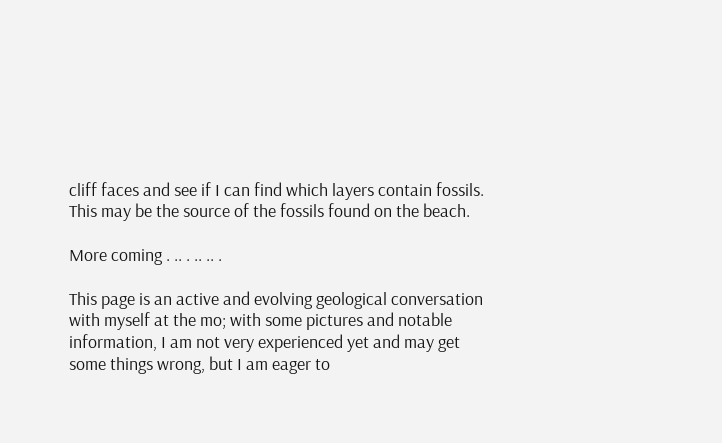cliff faces and see if I can find which layers contain fossils. This may be the source of the fossils found on the beach.

More coming . .. . .. .. .

This page is an active and evolving geological conversation with myself at the mo; with some pictures and notable information, I am not very experienced yet and may get some things wrong, but I am eager to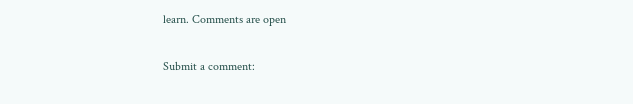learn. Comments are open

Submit a comment: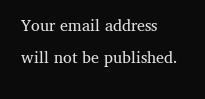Your email address will not be published.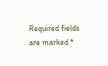Required fields are marked *